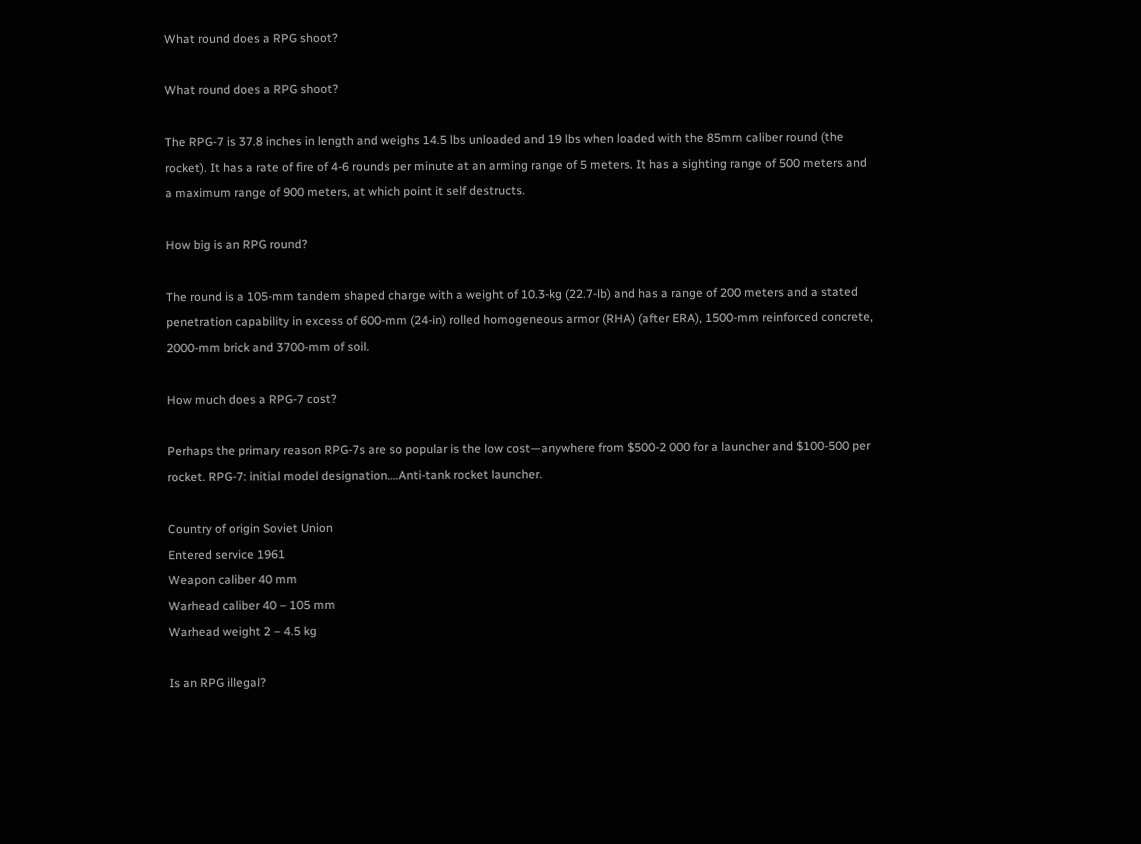What round does a RPG shoot?

What round does a RPG shoot?

The RPG-7 is 37.8 inches in length and weighs 14.5 lbs unloaded and 19 lbs when loaded with the 85mm caliber round (the rocket). It has a rate of fire of 4-6 rounds per minute at an arming range of 5 meters. It has a sighting range of 500 meters and a maximum range of 900 meters, at which point it self destructs.

How big is an RPG round?

The round is a 105-mm tandem shaped charge with a weight of 10.3-kg (22.7-lb) and has a range of 200 meters and a stated penetration capability in excess of 600-mm (24-in) rolled homogeneous armor (RHA) (after ERA), 1500-mm reinforced concrete, 2000-mm brick and 3700-mm of soil.

How much does a RPG-7 cost?

Perhaps the primary reason RPG-7s are so popular is the low cost—anywhere from $500-2 000 for a launcher and $100-500 per rocket. RPG-7: initial model designation….Anti-tank rocket launcher.

Country of origin Soviet Union
Entered service 1961
Weapon caliber 40 mm
Warhead caliber 40 – 105 mm
Warhead weight 2 – 4.5 kg

Is an RPG illegal?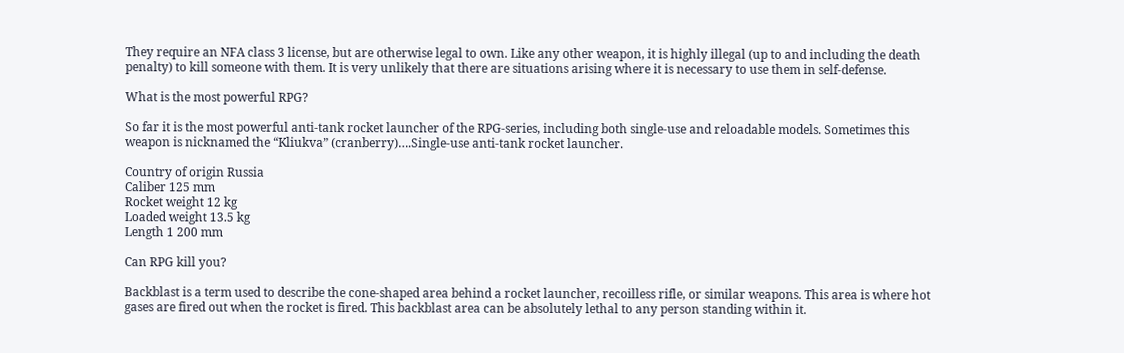They require an NFA class 3 license, but are otherwise legal to own. Like any other weapon, it is highly illegal (up to and including the death penalty) to kill someone with them. It is very unlikely that there are situations arising where it is necessary to use them in self-defense.

What is the most powerful RPG?

So far it is the most powerful anti-tank rocket launcher of the RPG-series, including both single-use and reloadable models. Sometimes this weapon is nicknamed the “Kliukva” (cranberry)….Single-use anti-tank rocket launcher.

Country of origin Russia
Caliber 125 mm
Rocket weight 12 kg
Loaded weight 13.5 kg
Length 1 200 mm

Can RPG kill you?

Backblast is a term used to describe the cone-shaped area behind a rocket launcher, recoilless rifle, or similar weapons. This area is where hot gases are fired out when the rocket is fired. This backblast area can be absolutely lethal to any person standing within it.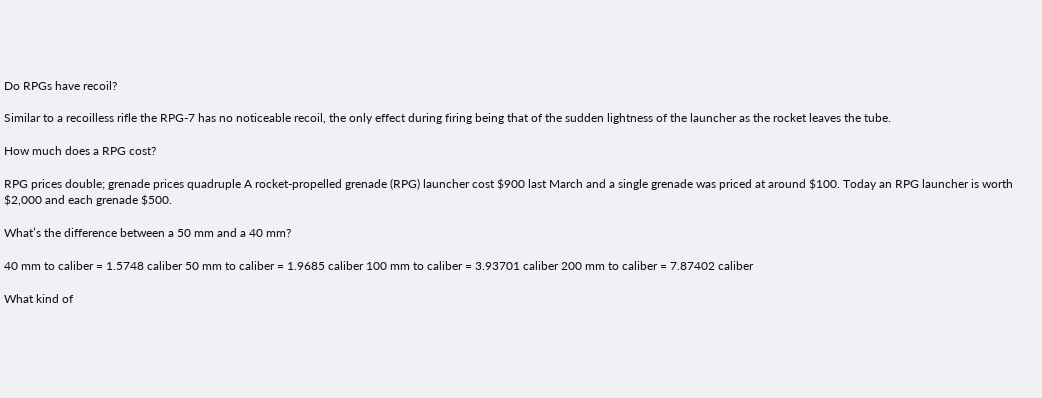Do RPGs have recoil?

Similar to a recoilless rifle the RPG-7 has no noticeable recoil, the only effect during firing being that of the sudden lightness of the launcher as the rocket leaves the tube.

How much does a RPG cost?

RPG prices double; grenade prices quadruple A rocket-propelled grenade (RPG) launcher cost $900 last March and a single grenade was priced at around $100. Today an RPG launcher is worth $2,000 and each grenade $500.

What’s the difference between a 50 mm and a 40 mm?

40 mm to caliber = 1.5748 caliber 50 mm to caliber = 1.9685 caliber 100 mm to caliber = 3.93701 caliber 200 mm to caliber = 7.87402 caliber

What kind of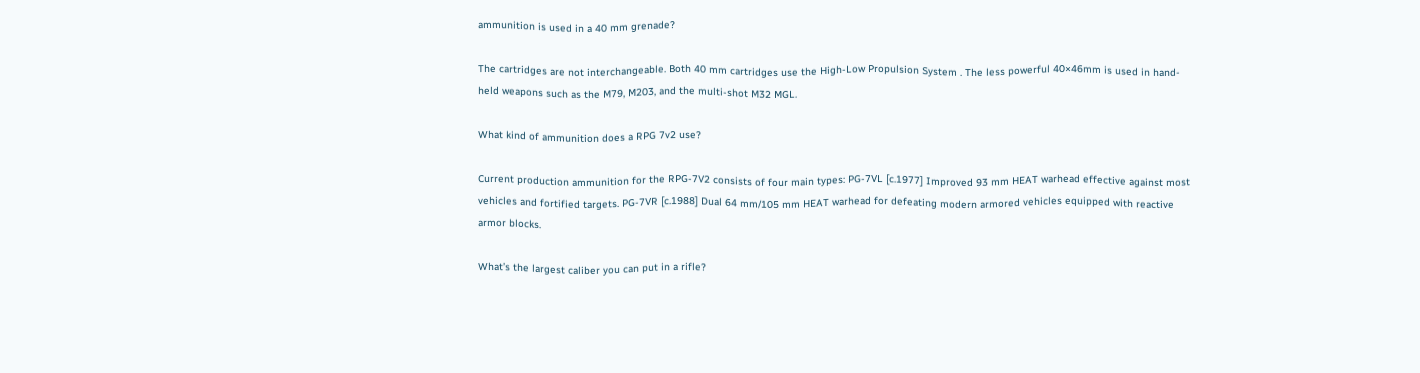ammunition is used in a 40 mm grenade?

The cartridges are not interchangeable. Both 40 mm cartridges use the High-Low Propulsion System . The less powerful 40×46mm is used in hand-held weapons such as the M79, M203, and the multi-shot M32 MGL.

What kind of ammunition does a RPG 7v2 use?

Current production ammunition for the RPG-7V2 consists of four main types: PG-7VL [c.1977] Improved 93 mm HEAT warhead effective against most vehicles and fortified targets. PG-7VR [c.1988] Dual 64 mm/105 mm HEAT warhead for defeating modern armored vehicles equipped with reactive armor blocks.

What’s the largest caliber you can put in a rifle?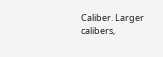Caliber. Larger calibers,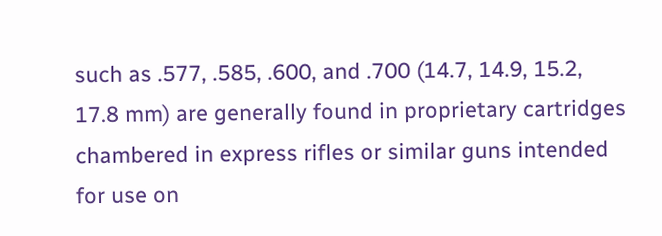such as .577, .585, .600, and .700 (14.7, 14.9, 15.2, 17.8 mm) are generally found in proprietary cartridges chambered in express rifles or similar guns intended for use on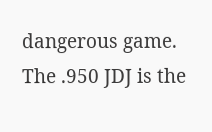dangerous game. The .950 JDJ is the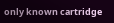only known cartridge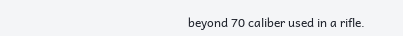beyond 70 caliber used in a rifle.